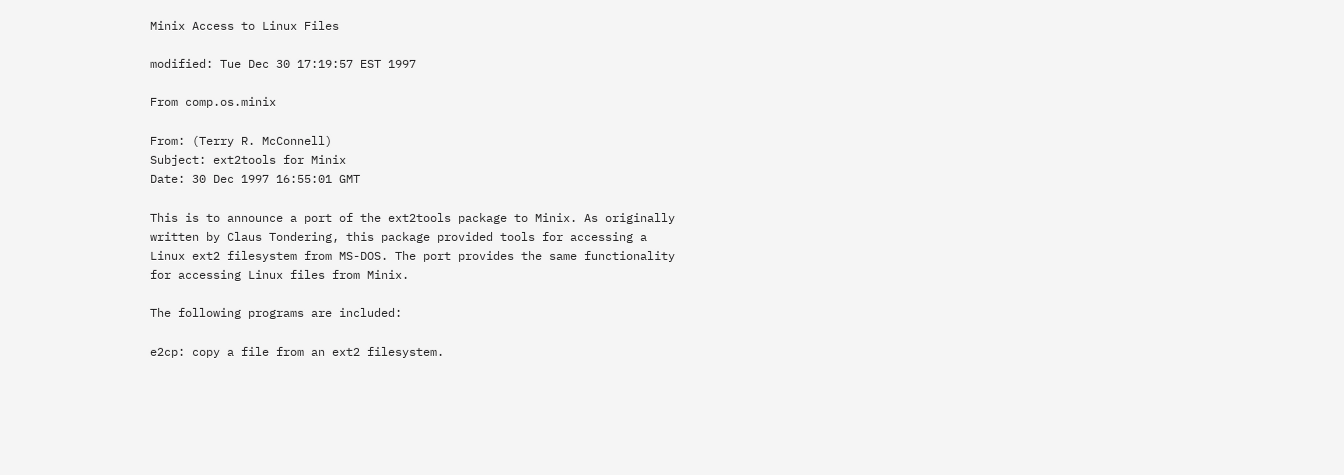Minix Access to Linux Files

modified: Tue Dec 30 17:19:57 EST 1997

From comp.os.minix

From: (Terry R. McConnell)
Subject: ext2tools for Minix
Date: 30 Dec 1997 16:55:01 GMT

This is to announce a port of the ext2tools package to Minix. As originally
written by Claus Tondering, this package provided tools for accessing a
Linux ext2 filesystem from MS-DOS. The port provides the same functionality
for accessing Linux files from Minix.

The following programs are included:

e2cp: copy a file from an ext2 filesystem.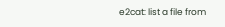e2cat: list a file from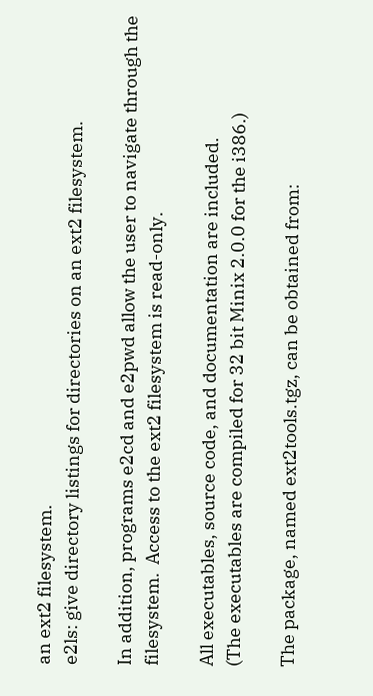an ext2 filesystem.
e2ls: give directory listings for directories on an ext2 filesystem.

In addition, programs e2cd and e2pwd allow the user to navigate through the
filesystem.  Access to the ext2 filesystem is read-only.

All executables, source code, and documentation are included.
(The executables are compiled for 32 bit Minix 2.0.0 for the i386.)

The package, named ext2tools.tgz, can be obtained from: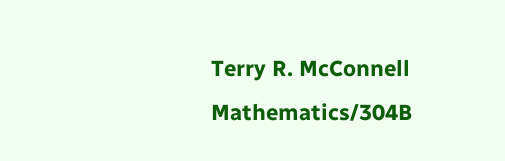Terry R. McConnell   Mathematics/304B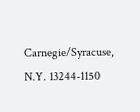Carnegie/Syracuse, N.Y. 13244-1150